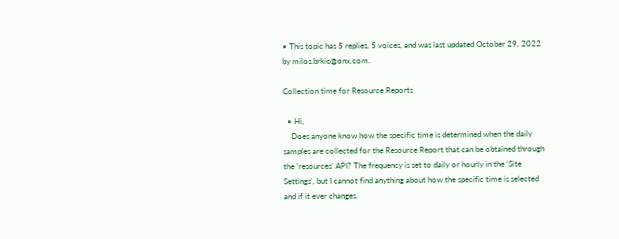• This topic has 5 replies, 5 voices, and was last updated October 29, 2022 by milos.brkic@onx.com.

Collection time for Resource Reports

  • Hi,
    Does anyone know how the specific time is determined when the daily samples are collected for the Resource Report that can be obtained through the ‘resources’ API? The frequency is set to daily or hourly in the ‘Site Settings’, but I cannot find anything about how the specific time is selected and if it ever changes.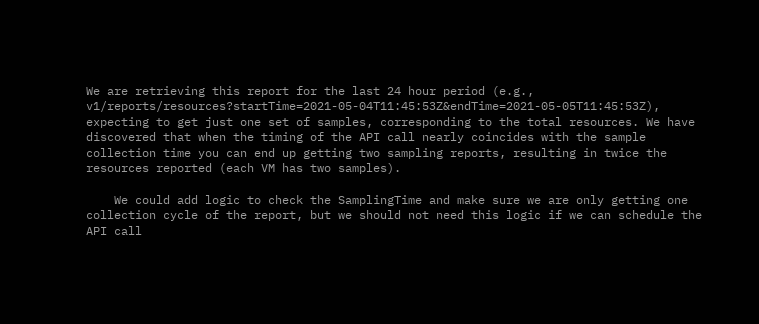We are retrieving this report for the last 24 hour period (e.g., v1/reports/resources?startTime=2021-05-04T11:45:53Z&endTime=2021-05-05T11:45:53Z), expecting to get just one set of samples, corresponding to the total resources. We have discovered that when the timing of the API call nearly coincides with the sample collection time you can end up getting two sampling reports, resulting in twice the resources reported (each VM has two samples).

    We could add logic to check the SamplingTime and make sure we are only getting one collection cycle of the report, but we should not need this logic if we can schedule the API call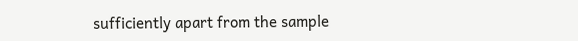sufficiently apart from the sample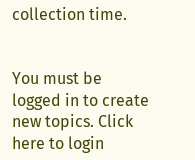collection time.


You must be logged in to create new topics. Click here to login